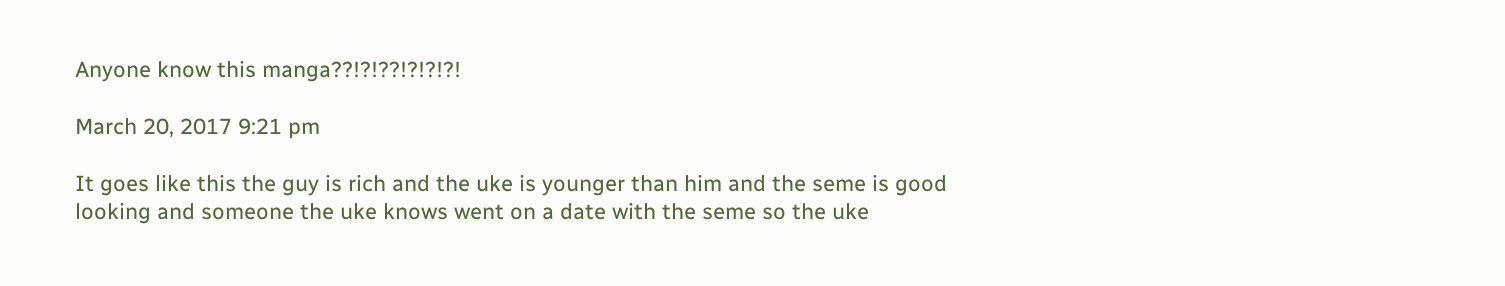Anyone know this manga??!?!??!?!?!?!

March 20, 2017 9:21 pm

It goes like this the guy is rich and the uke is younger than him and the seme is good looking and someone the uke knows went on a date with the seme so the uke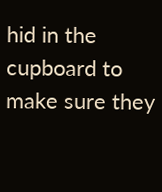hid in the cupboard to make sure they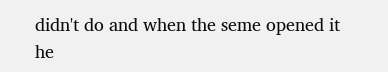didn't do and when the seme opened it he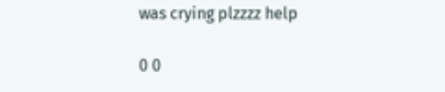was crying plzzzz help

0 0